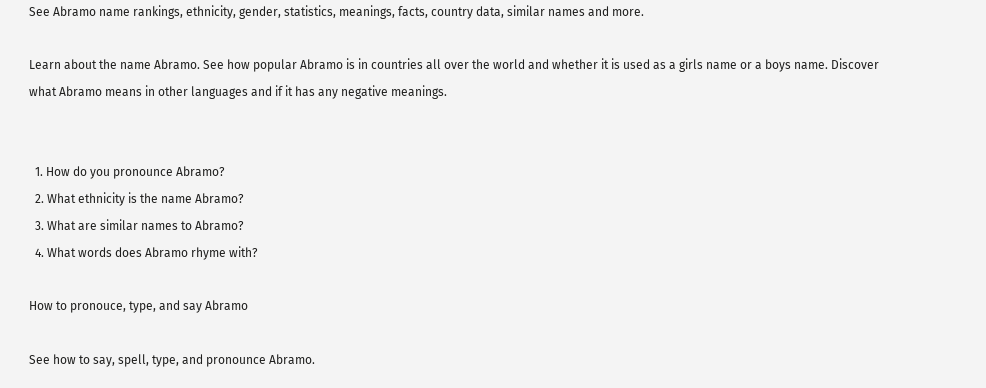See Abramo name rankings, ethnicity, gender, statistics, meanings, facts, country data, similar names and more.

Learn about the name Abramo. See how popular Abramo is in countries all over the world and whether it is used as a girls name or a boys name. Discover what Abramo means in other languages and if it has any negative meanings.


  1. How do you pronounce Abramo?
  2. What ethnicity is the name Abramo?
  3. What are similar names to Abramo?
  4. What words does Abramo rhyme with?

How to pronouce, type, and say Abramo

See how to say, spell, type, and pronounce Abramo.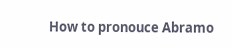How to pronouce Abramo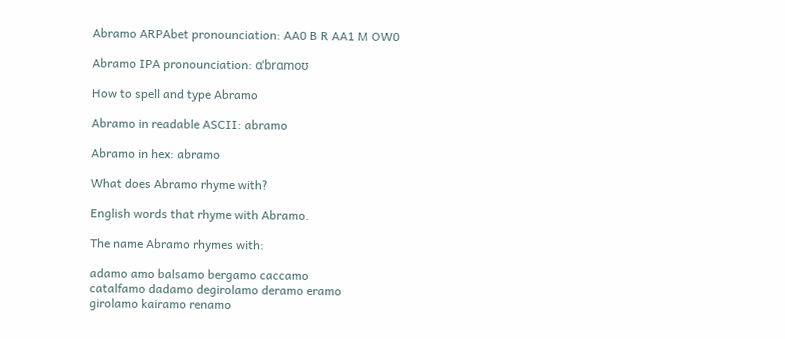Abramo ARPAbet pronounciation: AA0 B R AA1 M OW0

Abramo IPA pronounciation: ɑˈbrɑmoʊ

How to spell and type Abramo

Abramo in readable ASCII: abramo

Abramo in hex: abramo

What does Abramo rhyme with?

English words that rhyme with Abramo.

The name Abramo rhymes with:

adamo amo balsamo bergamo caccamo
catalfamo dadamo degirolamo deramo eramo
girolamo kairamo renamo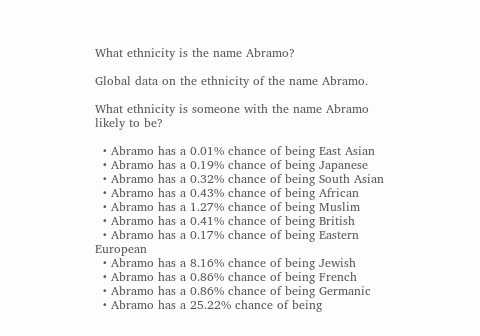What ethnicity is the name Abramo?

Global data on the ethnicity of the name Abramo.

What ethnicity is someone with the name Abramo likely to be?

  • Abramo has a 0.01% chance of being East Asian
  • Abramo has a 0.19% chance of being Japanese
  • Abramo has a 0.32% chance of being South Asian
  • Abramo has a 0.43% chance of being African
  • Abramo has a 1.27% chance of being Muslim
  • Abramo has a 0.41% chance of being British
  • Abramo has a 0.17% chance of being Eastern European
  • Abramo has a 8.16% chance of being Jewish
  • Abramo has a 0.86% chance of being French
  • Abramo has a 0.86% chance of being Germanic
  • Abramo has a 25.22% chance of being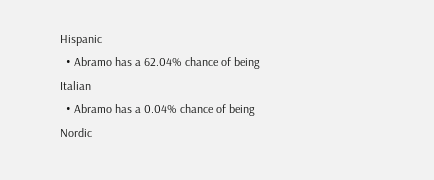Hispanic
  • Abramo has a 62.04% chance of being Italian
  • Abramo has a 0.04% chance of being Nordic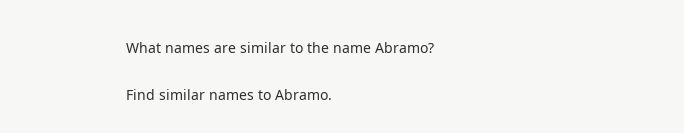What names are similar to the name Abramo?

Find similar names to Abramo.